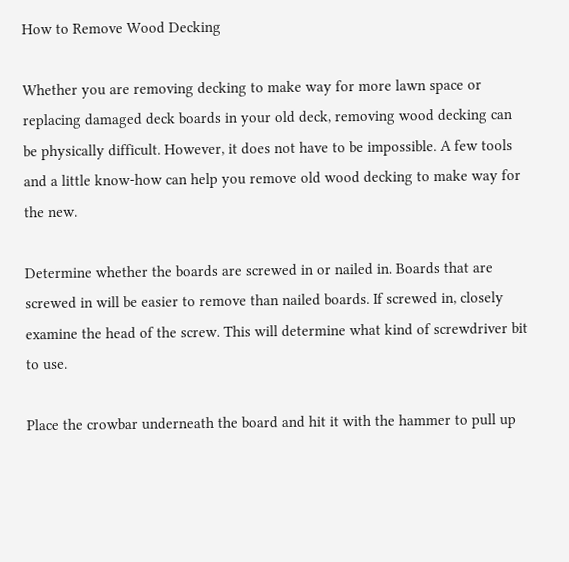How to Remove Wood Decking

Whether you are removing decking to make way for more lawn space or replacing damaged deck boards in your old deck, removing wood decking can be physically difficult. However, it does not have to be impossible. A few tools and a little know-how can help you remove old wood decking to make way for the new.

Determine whether the boards are screwed in or nailed in. Boards that are screwed in will be easier to remove than nailed boards. If screwed in, closely examine the head of the screw. This will determine what kind of screwdriver bit to use.

Place the crowbar underneath the board and hit it with the hammer to pull up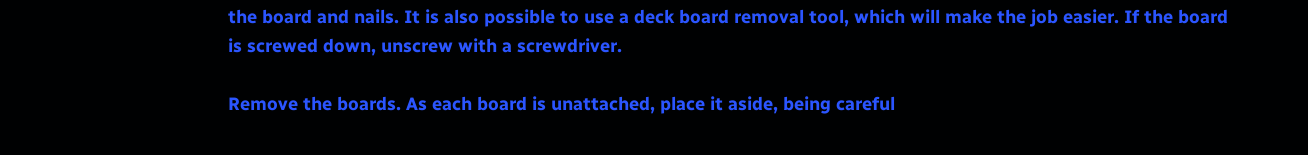the board and nails. It is also possible to use a deck board removal tool, which will make the job easier. If the board is screwed down, unscrew with a screwdriver.

Remove the boards. As each board is unattached, place it aside, being careful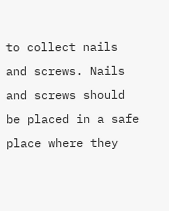to collect nails and screws. Nails and screws should be placed in a safe place where they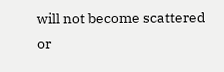will not become scattered or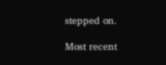stepped on.

Most recent